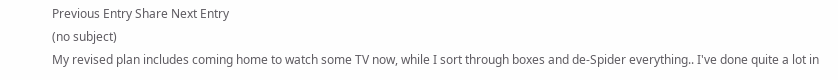Previous Entry Share Next Entry
(no subject)
My revised plan includes coming home to watch some TV now, while I sort through boxes and de-Spider everything.. I've done quite a lot in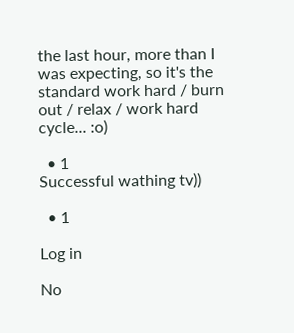the last hour, more than I was expecting, so it's the standard work hard / burn out / relax / work hard cycle... :o)

  • 1
Successful wathing tv))

  • 1

Log in

No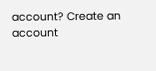account? Create an account